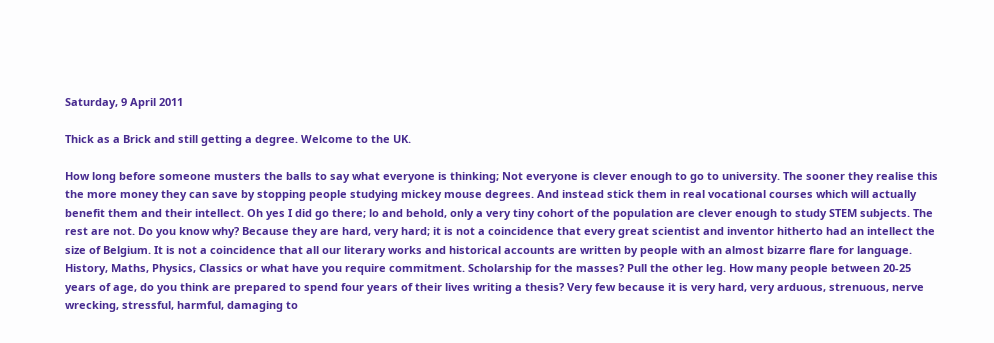Saturday, 9 April 2011

Thick as a Brick and still getting a degree. Welcome to the UK.

How long before someone musters the balls to say what everyone is thinking; Not everyone is clever enough to go to university. The sooner they realise this the more money they can save by stopping people studying mickey mouse degrees. And instead stick them in real vocational courses which will actually benefit them and their intellect. Oh yes I did go there; lo and behold, only a very tiny cohort of the population are clever enough to study STEM subjects. The rest are not. Do you know why? Because they are hard, very hard; it is not a coincidence that every great scientist and inventor hitherto had an intellect the size of Belgium. It is not a coincidence that all our literary works and historical accounts are written by people with an almost bizarre flare for language. History, Maths, Physics, Classics or what have you require commitment. Scholarship for the masses? Pull the other leg. How many people between 20-25 years of age, do you think are prepared to spend four years of their lives writing a thesis? Very few because it is very hard, very arduous, strenuous, nerve wrecking, stressful, harmful, damaging to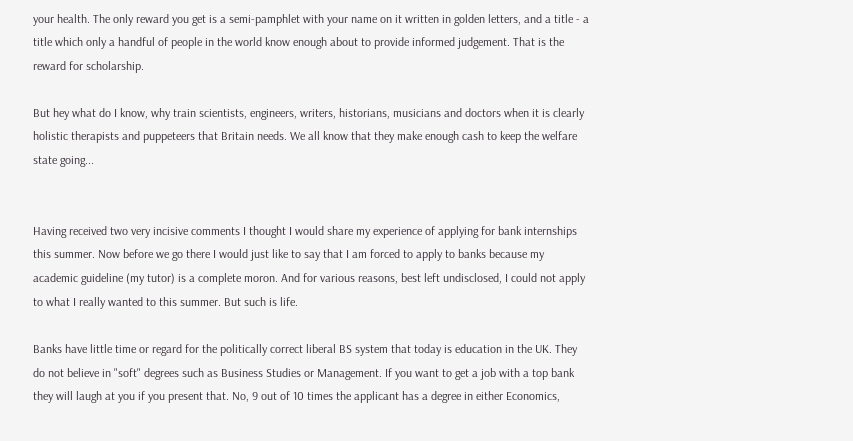your health. The only reward you get is a semi-pamphlet with your name on it written in golden letters, and a title - a title which only a handful of people in the world know enough about to provide informed judgement. That is the reward for scholarship.

But hey what do I know, why train scientists, engineers, writers, historians, musicians and doctors when it is clearly holistic therapists and puppeteers that Britain needs. We all know that they make enough cash to keep the welfare state going...


Having received two very incisive comments I thought I would share my experience of applying for bank internships this summer. Now before we go there I would just like to say that I am forced to apply to banks because my academic guideline (my tutor) is a complete moron. And for various reasons, best left undisclosed, I could not apply to what I really wanted to this summer. But such is life.

Banks have little time or regard for the politically correct liberal BS system that today is education in the UK. They do not believe in "soft" degrees such as Business Studies or Management. If you want to get a job with a top bank they will laugh at you if you present that. No, 9 out of 10 times the applicant has a degree in either Economics,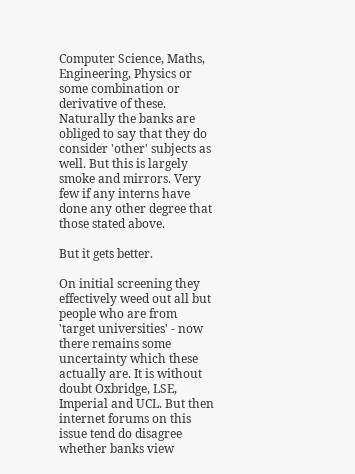Computer Science, Maths, Engineering, Physics or some combination or derivative of these. Naturally the banks are obliged to say that they do consider 'other' subjects as well. But this is largely smoke and mirrors. Very few if any interns have done any other degree that those stated above.

But it gets better.

On initial screening they effectively weed out all but people who are from 'target universities' - now there remains some uncertainty which these actually are. It is without doubt Oxbridge, LSE, Imperial and UCL. But then internet forums on this issue tend do disagree whether banks view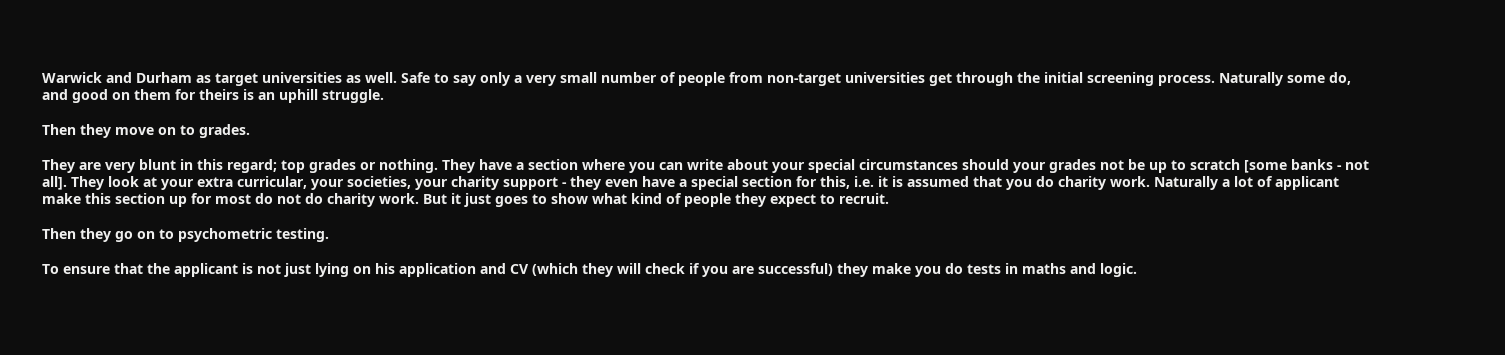Warwick and Durham as target universities as well. Safe to say only a very small number of people from non-target universities get through the initial screening process. Naturally some do, and good on them for theirs is an uphill struggle.

Then they move on to grades.

They are very blunt in this regard; top grades or nothing. They have a section where you can write about your special circumstances should your grades not be up to scratch [some banks - not all]. They look at your extra curricular, your societies, your charity support - they even have a special section for this, i.e. it is assumed that you do charity work. Naturally a lot of applicant make this section up for most do not do charity work. But it just goes to show what kind of people they expect to recruit.

Then they go on to psychometric testing.

To ensure that the applicant is not just lying on his application and CV (which they will check if you are successful) they make you do tests in maths and logic.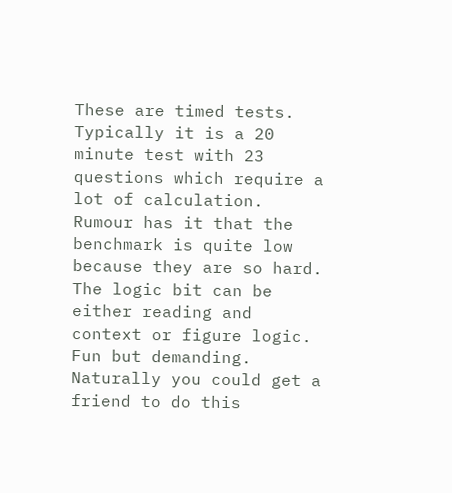These are timed tests. Typically it is a 20 minute test with 23 questions which require a lot of calculation. Rumour has it that the benchmark is quite low because they are so hard. The logic bit can be either reading and context or figure logic. Fun but demanding. Naturally you could get a friend to do this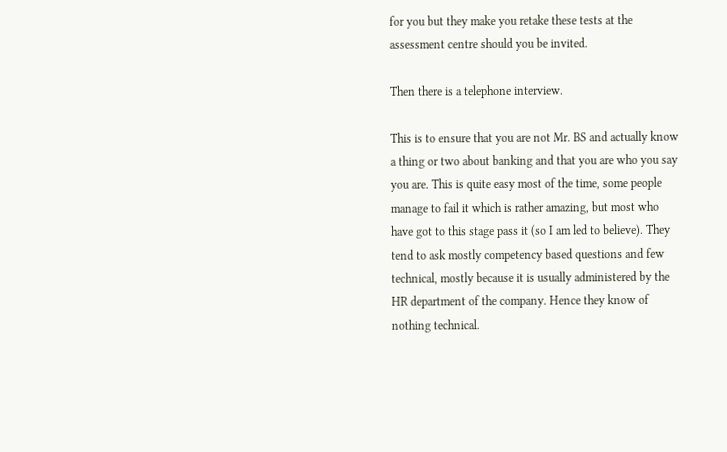for you but they make you retake these tests at the assessment centre should you be invited.

Then there is a telephone interview.

This is to ensure that you are not Mr. BS and actually know a thing or two about banking and that you are who you say you are. This is quite easy most of the time, some people manage to fail it which is rather amazing, but most who have got to this stage pass it (so I am led to believe). They tend to ask mostly competency based questions and few technical, mostly because it is usually administered by the HR department of the company. Hence they know of nothing technical.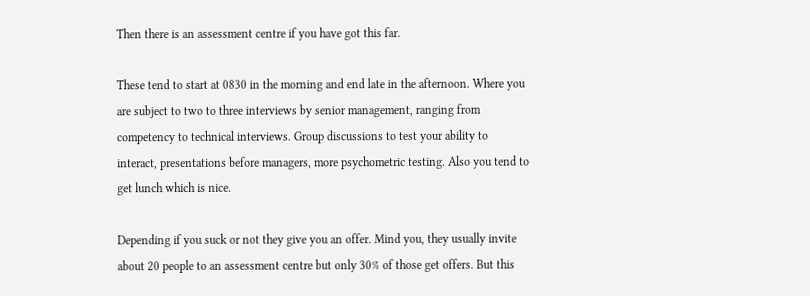Then there is an assessment centre if you have got this far.

These tend to start at 0830 in the morning and end late in the afternoon. Where you are subject to two to three interviews by senior management, ranging from competency to technical interviews. Group discussions to test your ability to interact, presentations before managers, more psychometric testing. Also you tend to get lunch which is nice.

Depending if you suck or not they give you an offer. Mind you, they usually invite about 20 people to an assessment centre but only 30% of those get offers. But this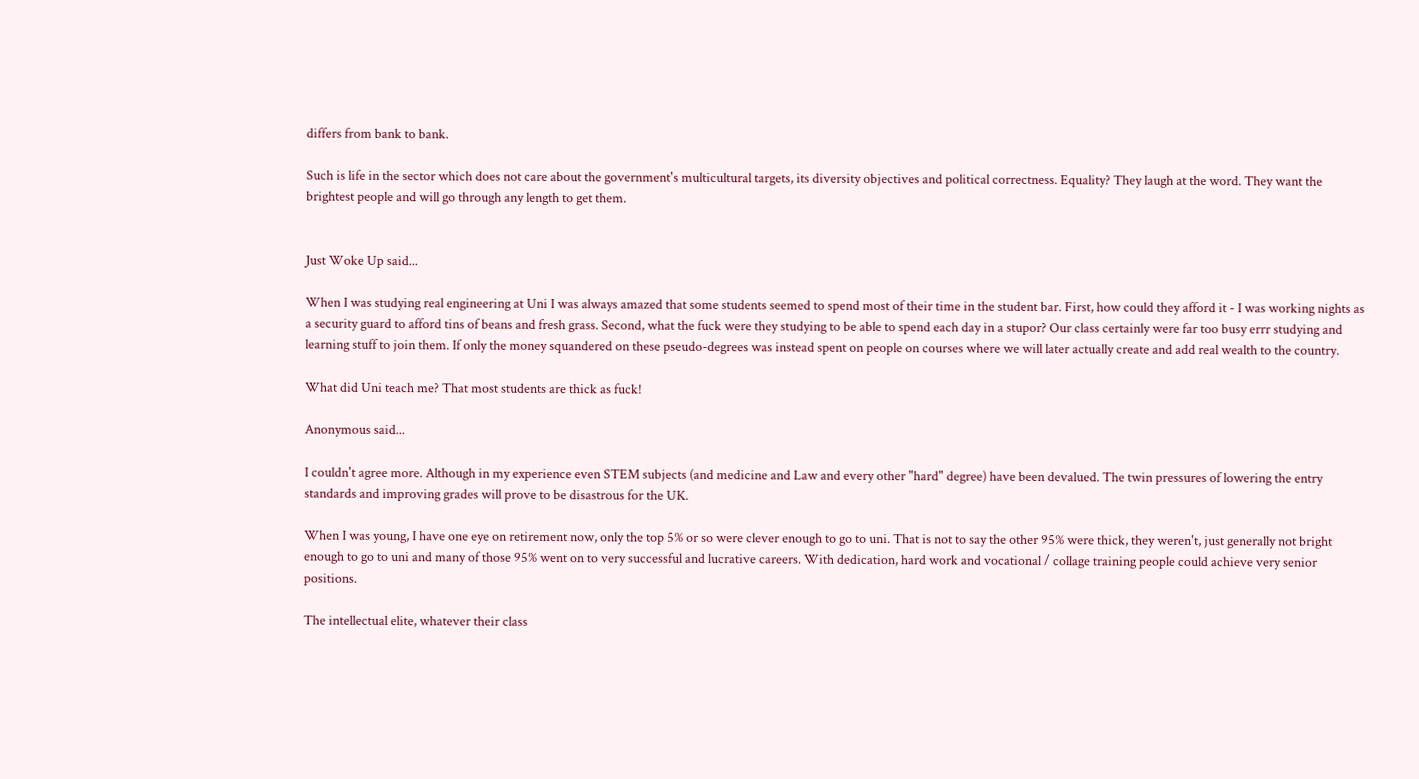differs from bank to bank.

Such is life in the sector which does not care about the government's multicultural targets, its diversity objectives and political correctness. Equality? They laugh at the word. They want the brightest people and will go through any length to get them.


Just Woke Up said...

When I was studying real engineering at Uni I was always amazed that some students seemed to spend most of their time in the student bar. First, how could they afford it - I was working nights as a security guard to afford tins of beans and fresh grass. Second, what the fuck were they studying to be able to spend each day in a stupor? Our class certainly were far too busy errr studying and learning stuff to join them. If only the money squandered on these pseudo-degrees was instead spent on people on courses where we will later actually create and add real wealth to the country.

What did Uni teach me? That most students are thick as fuck!

Anonymous said...

I couldn't agree more. Although in my experience even STEM subjects (and medicine and Law and every other "hard" degree) have been devalued. The twin pressures of lowering the entry standards and improving grades will prove to be disastrous for the UK.

When I was young, I have one eye on retirement now, only the top 5% or so were clever enough to go to uni. That is not to say the other 95% were thick, they weren't, just generally not bright enough to go to uni and many of those 95% went on to very successful and lucrative careers. With dedication, hard work and vocational / collage training people could achieve very senior positions.

The intellectual elite, whatever their class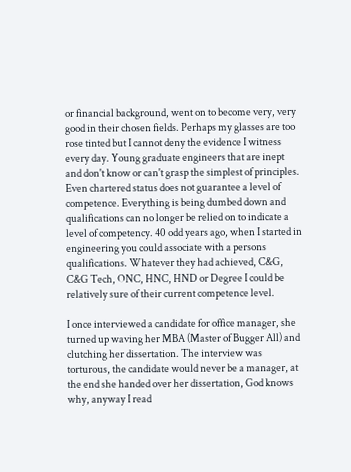or financial background, went on to become very, very good in their chosen fields. Perhaps my glasses are too rose tinted but I cannot deny the evidence I witness every day. Young graduate engineers that are inept and don't know or can't grasp the simplest of principles. Even chartered status does not guarantee a level of competence. Everything is being dumbed down and qualifications can no longer be relied on to indicate a level of competency. 40 odd years ago, when I started in engineering you could associate with a persons qualifications. Whatever they had achieved, C&G, C&G Tech, ONC, HNC, HND or Degree I could be relatively sure of their current competence level.

I once interviewed a candidate for office manager, she turned up waving her MBA (Master of Bugger All) and clutching her dissertation. The interview was torturous, the candidate would never be a manager, at the end she handed over her dissertation, God knows why, anyway I read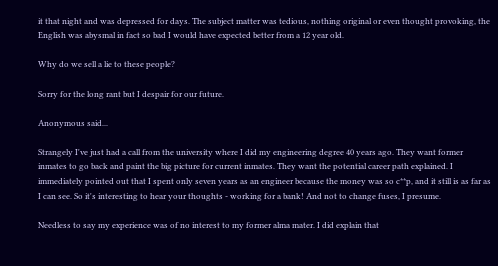it that night and was depressed for days. The subject matter was tedious, nothing original or even thought provoking, the English was abysmal in fact so bad I would have expected better from a 12 year old.

Why do we sell a lie to these people?

Sorry for the long rant but I despair for our future.

Anonymous said...

Strangely I've just had a call from the university where I did my engineering degree 40 years ago. They want former inmates to go back and paint the big picture for current inmates. They want the potential career path explained. I immediately pointed out that I spent only seven years as an engineer because the money was so c**p, and it still is as far as I can see. So it's interesting to hear your thoughts - working for a bank! And not to change fuses, I presume.

Needless to say my experience was of no interest to my former alma mater. I did explain that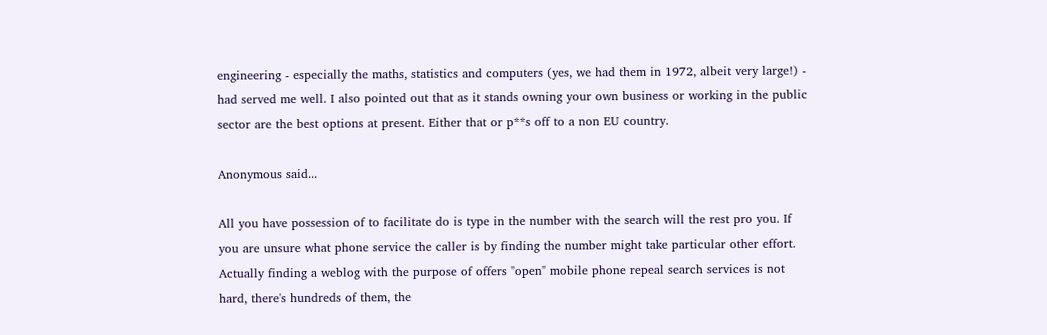engineering - especially the maths, statistics and computers (yes, we had them in 1972, albeit very large!) - had served me well. I also pointed out that as it stands owning your own business or working in the public sector are the best options at present. Either that or p**s off to a non EU country.

Anonymous said...

All you have possession of to facilitate do is type in the number with the search will the rest pro you. If you are unsure what phone service the caller is by finding the number might take particular other effort. Actually finding a weblog with the purpose of offers "open" mobile phone repeal search services is not hard, there's hundreds of them, the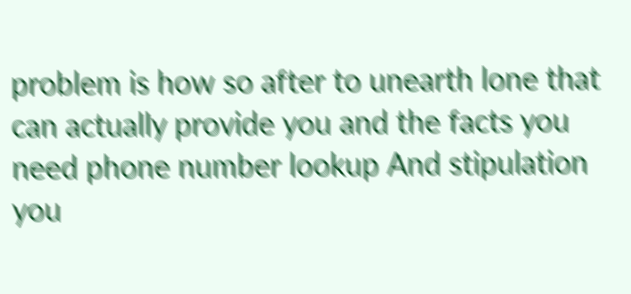problem is how so after to unearth lone that can actually provide you and the facts you need phone number lookup And stipulation you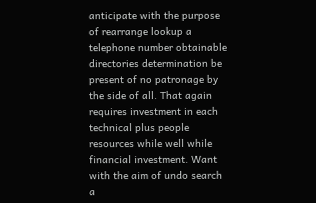anticipate with the purpose of rearrange lookup a telephone number obtainable directories determination be present of no patronage by the side of all. That again requires investment in each technical plus people resources while well while financial investment. Want with the aim of undo search a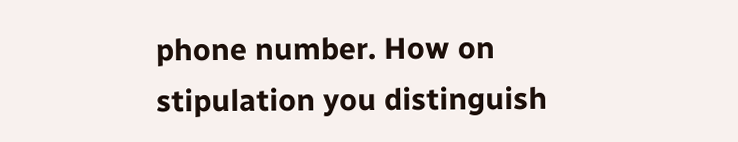phone number. How on stipulation you distinguish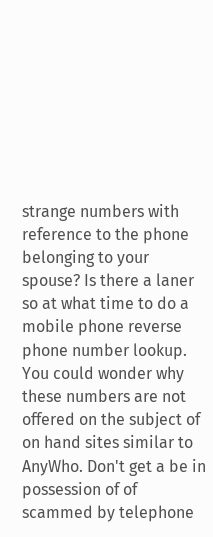strange numbers with reference to the phone belonging to your spouse? Is there a laner so at what time to do a mobile phone reverse phone number lookup. You could wonder why these numbers are not offered on the subject of on hand sites similar to AnyWho. Don't get a be in possession of of scammed by telephone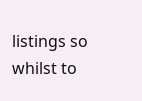listings so whilst to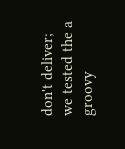don't deliver; we tested the a groovy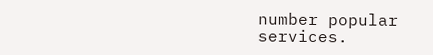number popular services.